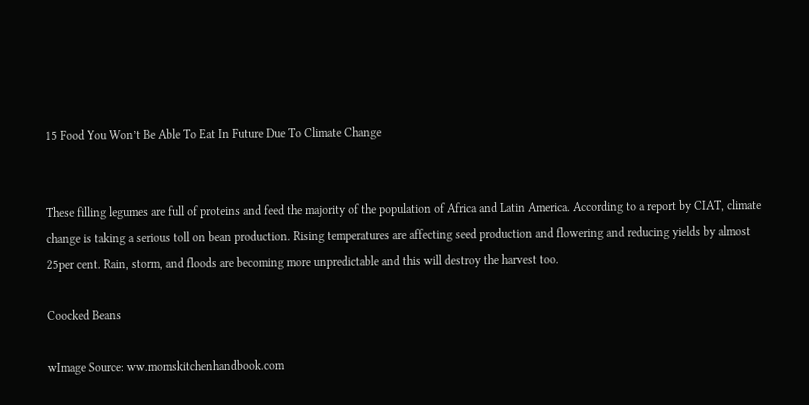15 Food You Won’t Be Able To Eat In Future Due To Climate Change


These filling legumes are full of proteins and feed the majority of the population of Africa and Latin America. According to a report by CIAT, climate change is taking a serious toll on bean production. Rising temperatures are affecting seed production and flowering and reducing yields by almost 25per cent. Rain, storm, and floods are becoming more unpredictable and this will destroy the harvest too.

Coocked Beans

wImage Source: ww.momskitchenhandbook.com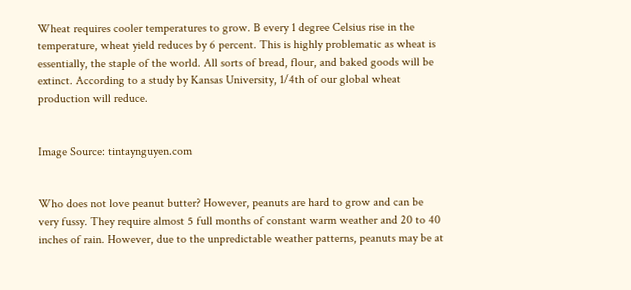Wheat requires cooler temperatures to grow. B every 1 degree Celsius rise in the temperature, wheat yield reduces by 6 percent. This is highly problematic as wheat is essentially, the staple of the world. All sorts of bread, flour, and baked goods will be extinct. According to a study by Kansas University, 1/4th of our global wheat production will reduce.


Image Source: tintaynguyen.com


Who does not love peanut butter? However, peanuts are hard to grow and can be very fussy. They require almost 5 full months of constant warm weather and 20 to 40 inches of rain. However, due to the unpredictable weather patterns, peanuts may be at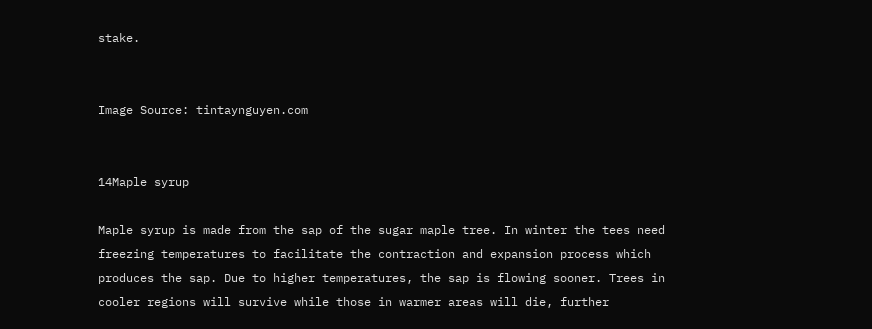stake.


Image Source: tintaynguyen.com


14Maple syrup

Maple syrup is made from the sap of the sugar maple tree. In winter the tees need freezing temperatures to facilitate the contraction and expansion process which produces the sap. Due to higher temperatures, the sap is flowing sooner. Trees in cooler regions will survive while those in warmer areas will die, further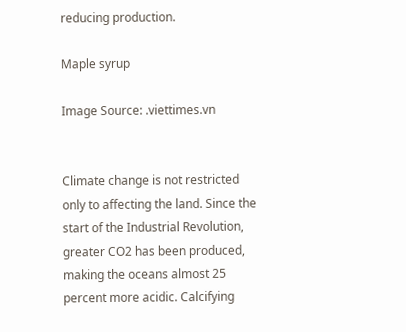reducing production.

Maple syrup

Image Source: .viettimes.vn


Climate change is not restricted only to affecting the land. Since the start of the Industrial Revolution, greater CO2 has been produced, making the oceans almost 25 percent more acidic. Calcifying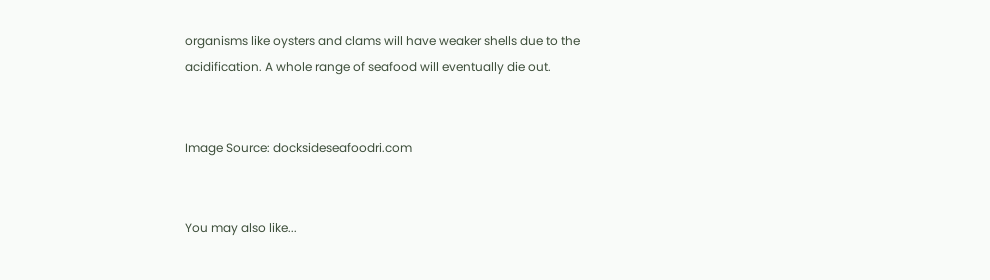organisms like oysters and clams will have weaker shells due to the acidification. A whole range of seafood will eventually die out.


Image Source: docksideseafoodri.com


You may also like...